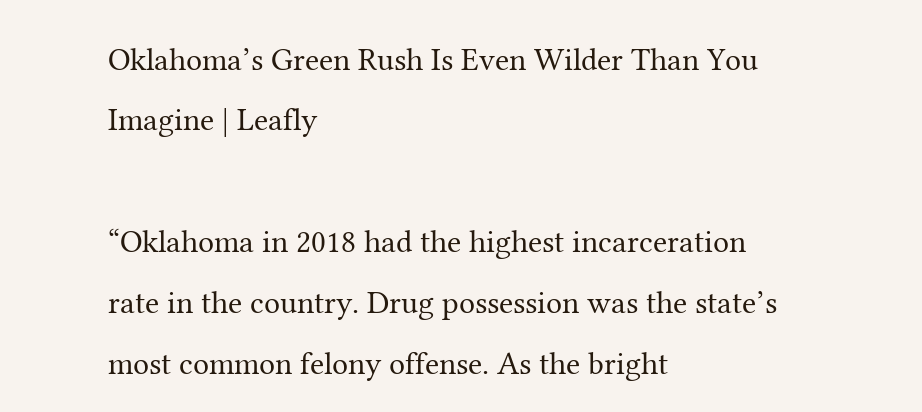Oklahoma’s Green Rush Is Even Wilder Than You Imagine | Leafly

“Oklahoma in 2018 had the highest incarceration rate in the country. Drug possession was the state’s most common felony offense. As the bright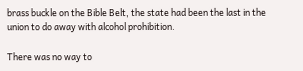brass buckle on the Bible Belt, the state had been the last in the union to do away with alcohol prohibition.

There was no way to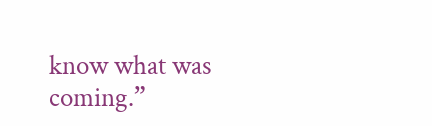know what was coming.”